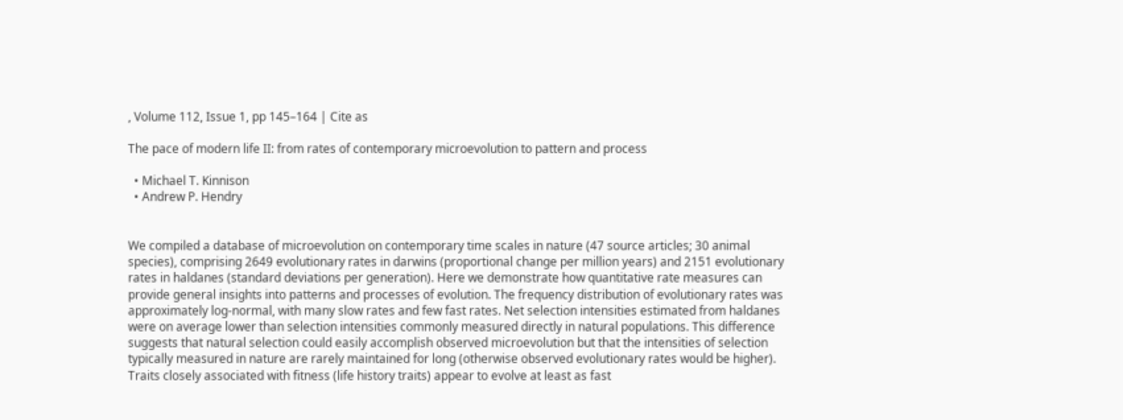, Volume 112, Issue 1, pp 145–164 | Cite as

The pace of modern life II: from rates of contemporary microevolution to pattern and process

  • Michael T. Kinnison
  • Andrew P. Hendry


We compiled a database of microevolution on contemporary time scales in nature (47 source articles; 30 animal species), comprising 2649 evolutionary rates in darwins (proportional change per million years) and 2151 evolutionary rates in haldanes (standard deviations per generation). Here we demonstrate how quantitative rate measures can provide general insights into patterns and processes of evolution. The frequency distribution of evolutionary rates was approximately log-normal, with many slow rates and few fast rates. Net selection intensities estimated from haldanes were on average lower than selection intensities commonly measured directly in natural populations. This difference suggests that natural selection could easily accomplish observed microevolution but that the intensities of selection typically measured in nature are rarely maintained for long (otherwise observed evolutionary rates would be higher). Traits closely associated with fitness (life history traits) appear to evolve at least as fast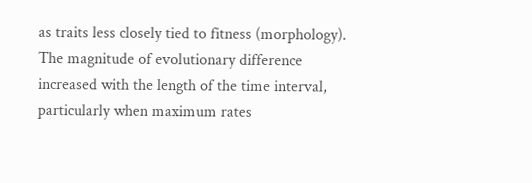as traits less closely tied to fitness (morphology). The magnitude of evolutionary difference increased with the length of the time interval, particularly when maximum rates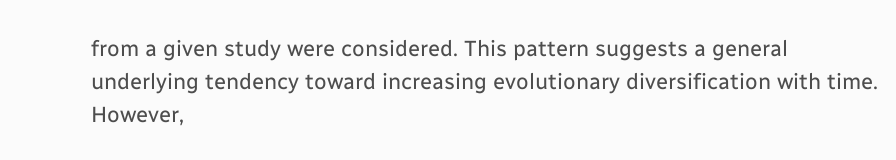from a given study were considered. This pattern suggests a general underlying tendency toward increasing evolutionary diversification with time. However,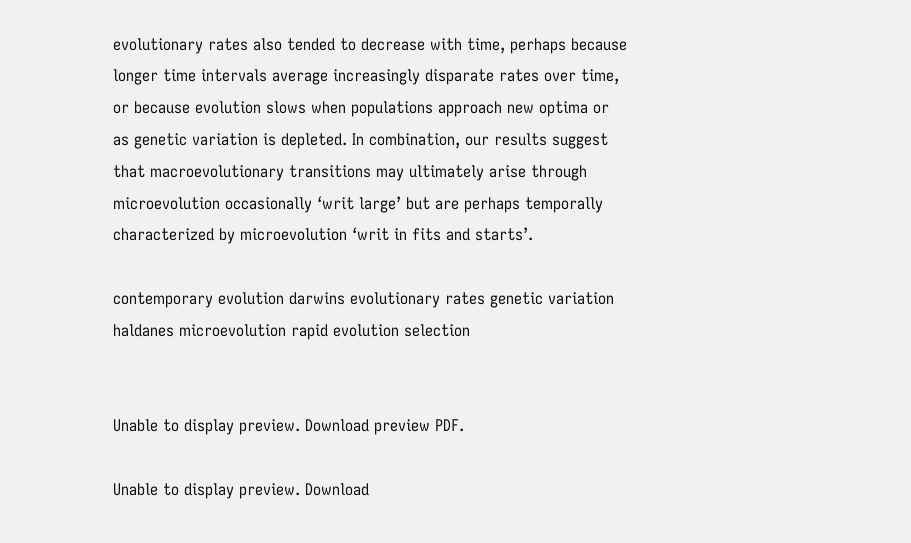evolutionary rates also tended to decrease with time, perhaps because longer time intervals average increasingly disparate rates over time, or because evolution slows when populations approach new optima or as genetic variation is depleted. In combination, our results suggest that macroevolutionary transitions may ultimately arise through microevolution occasionally ‘writ large’ but are perhaps temporally characterized by microevolution ‘writ in fits and starts’.

contemporary evolution darwins evolutionary rates genetic variation haldanes microevolution rapid evolution selection


Unable to display preview. Download preview PDF.

Unable to display preview. Download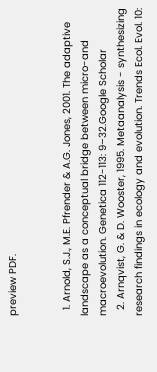preview PDF.


  1. Arnold, S.J., M.E. Pfrender & A.G. Jones, 2001. The adaptive landscape as a conceptual bridge between micro-and macroevolution. Genetica 112-113: 9–32.Google Scholar
  2. Arnqvist, G. & D. Wooster, 1995. Metaanalysis - synthesizing research findings in ecology and evolution. Trends Ecol. Evol. 10: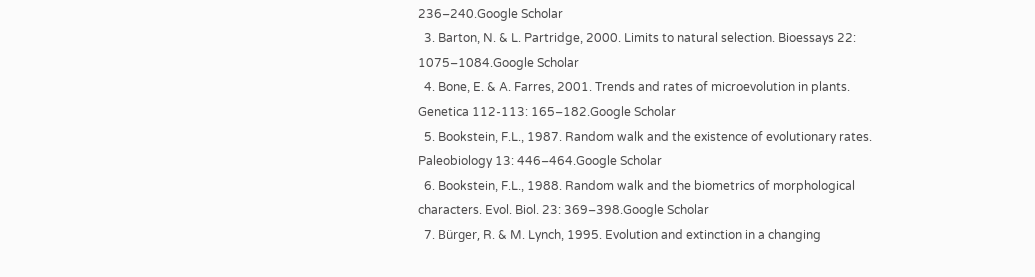236–240.Google Scholar
  3. Barton, N. & L. Partridge, 2000. Limits to natural selection. Bioessays 22: 1075–1084.Google Scholar
  4. Bone, E. & A. Farres, 2001. Trends and rates of microevolution in plants. Genetica 112-113: 165–182.Google Scholar
  5. Bookstein, F.L., 1987. Random walk and the existence of evolutionary rates. Paleobiology 13: 446–464.Google Scholar
  6. Bookstein, F.L., 1988. Random walk and the biometrics of morphological characters. Evol. Biol. 23: 369–398.Google Scholar
  7. Bürger, R. & M. Lynch, 1995. Evolution and extinction in a changing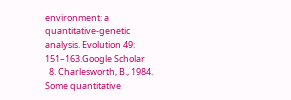environment: a quantitative-genetic analysis. Evolution 49: 151–163.Google Scholar
  8. Charlesworth, B., 1984. Some quantitative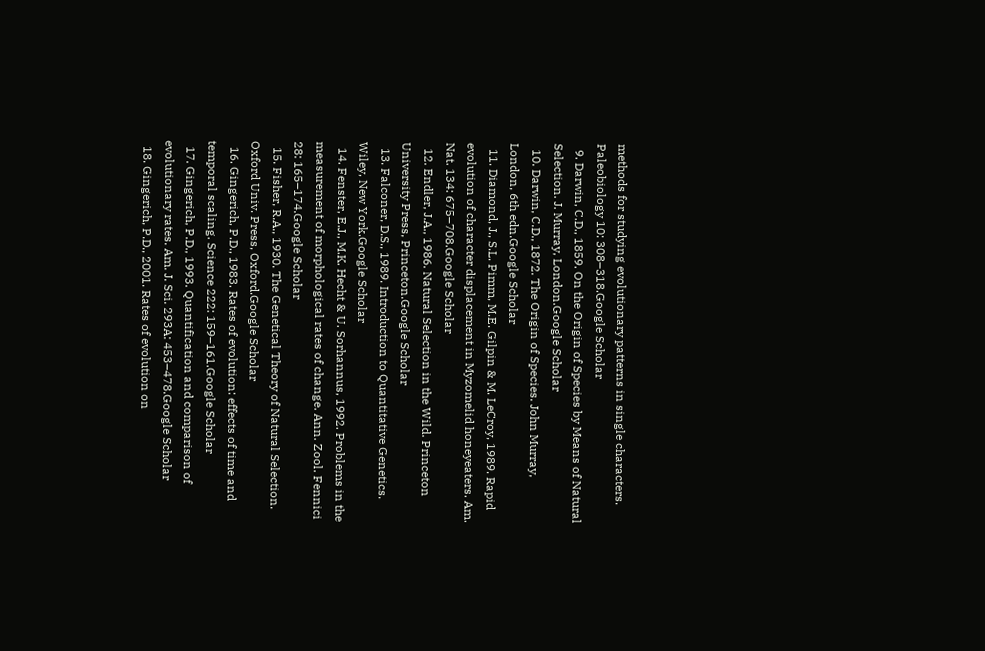methods for studying evolutionary patterns in single characters. Paleobiology 10: 308–318.Google Scholar
  9. Darwin, C.D., 1859. On the Origin of Species by Means of Natural Selection. J. Murray, London.Google Scholar
  10. Darwin, C.D., 1872. The Origin of Species. John Murray, London, 6th edn.Google Scholar
  11. Diamond, J., S.L. Pimm, M.E. Gilpin & M. LeCroy, 1989. Rapid evolution of character displacement in Myzomelid honeyeaters. Am. Nat. 134: 675–708.Google Scholar
  12. Endler, J.A., 1986. Natural Selection in the Wild. Princeton University Press, Princeton.Google Scholar
  13. Falconer, D.S., 1989. Introduction to Quantitative Genetics. Wiley, New York.Google Scholar
  14. Fenster, E.J., M.K. Hecht & U. Sorhannus, 1992. Problems in the measurement of morphological rates of change. Ann. Zool. Fennici 28: 165–174.Google Scholar
  15. Fisher, R.A., 1930. The Genetical Theory of Natural Selection. Oxford Univ. Press, Oxford.Google Scholar
  16. Gingerich, P.D., 1983. Rates of evolution: effects of time and temporal scaling. Science 222: 159–161.Google Scholar
  17. Gingerich, P.D., 1993. Quantification and comparison of evolutionary rates. Am. J. Sci. 293A: 453–478.Google Scholar
  18. Gingerich, P.D., 2001. Rates of evolution on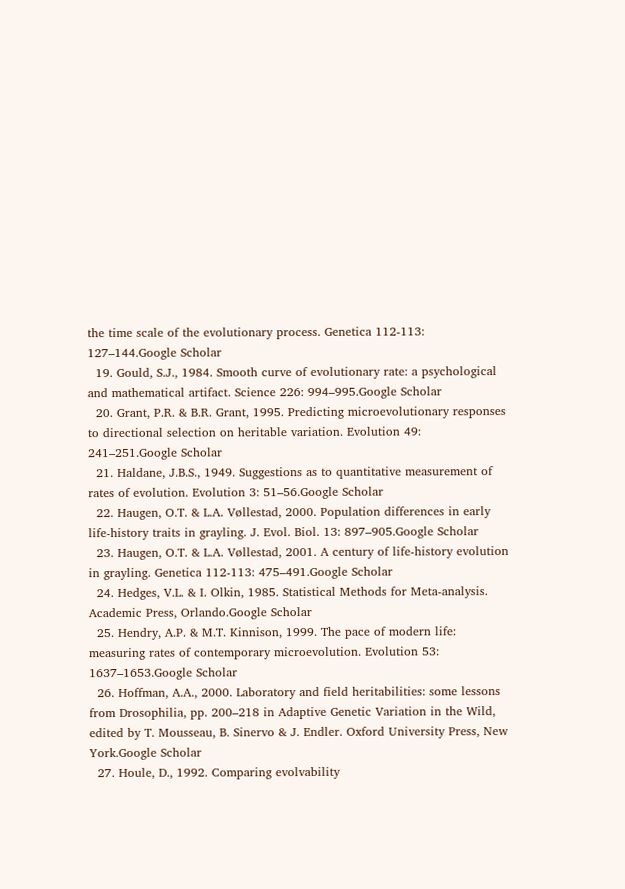the time scale of the evolutionary process. Genetica 112-113: 127–144.Google Scholar
  19. Gould, S.J., 1984. Smooth curve of evolutionary rate: a psychological and mathematical artifact. Science 226: 994–995.Google Scholar
  20. Grant, P.R. & B.R. Grant, 1995. Predicting microevolutionary responses to directional selection on heritable variation. Evolution 49: 241–251.Google Scholar
  21. Haldane, J.B.S., 1949. Suggestions as to quantitative measurement of rates of evolution. Evolution 3: 51–56.Google Scholar
  22. Haugen, O.T. & L.A. Vøllestad, 2000. Population differences in early life-history traits in grayling. J. Evol. Biol. 13: 897–905.Google Scholar
  23. Haugen, O.T. & L.A. Vøllestad, 2001. A century of life-history evolution in grayling. Genetica 112-113: 475–491.Google Scholar
  24. Hedges, V.L. & I. Olkin, 1985. Statistical Methods for Meta-analysis. Academic Press, Orlando.Google Scholar
  25. Hendry, A.P. & M.T. Kinnison, 1999. The pace of modern life: measuring rates of contemporary microevolution. Evolution 53: 1637–1653.Google Scholar
  26. Hoffman, A.A., 2000. Laboratory and field heritabilities: some lessons from Drosophilia, pp. 200–218 in Adaptive Genetic Variation in the Wild, edited by T. Mousseau, B. Sinervo & J. Endler. Oxford University Press, New York.Google Scholar
  27. Houle, D., 1992. Comparing evolvability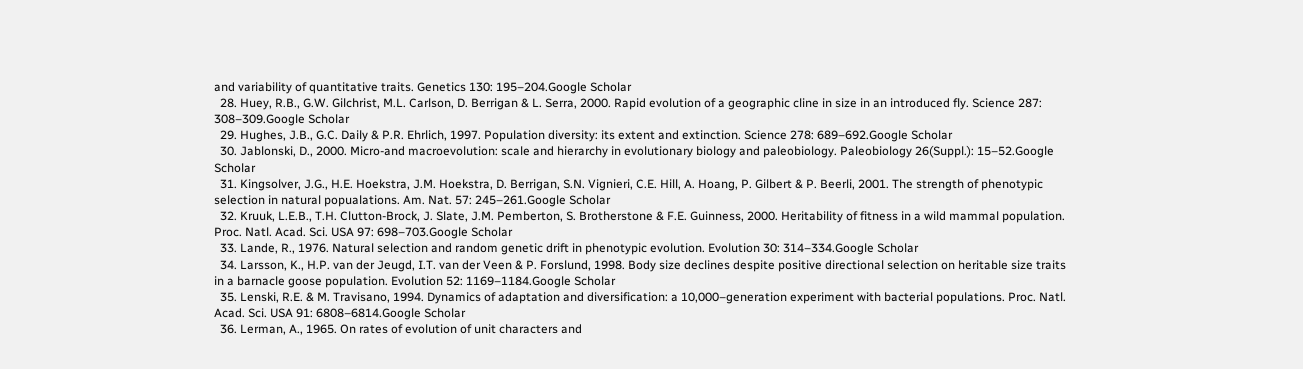and variability of quantitative traits. Genetics 130: 195–204.Google Scholar
  28. Huey, R.B., G.W. Gilchrist, M.L. Carlson, D. Berrigan & L. Serra, 2000. Rapid evolution of a geographic cline in size in an introduced fly. Science 287: 308–309.Google Scholar
  29. Hughes, J.B., G.C. Daily & P.R. Ehrlich, 1997. Population diversity: its extent and extinction. Science 278: 689–692.Google Scholar
  30. Jablonski, D., 2000. Micro-and macroevolution: scale and hierarchy in evolutionary biology and paleobiology. Paleobiology 26(Suppl.): 15–52.Google Scholar
  31. Kingsolver, J.G., H.E. Hoekstra, J.M. Hoekstra, D. Berrigan, S.N. Vignieri, C.E. Hill, A. Hoang, P. Gilbert & P. Beerli, 2001. The strength of phenotypic selection in natural popualations. Am. Nat. 57: 245–261.Google Scholar
  32. Kruuk, L.E.B., T.H. Clutton-Brock, J. Slate, J.M. Pemberton, S. Brotherstone & F.E. Guinness, 2000. Heritability of fitness in a wild mammal population. Proc. Natl. Acad. Sci. USA 97: 698–703.Google Scholar
  33. Lande, R., 1976. Natural selection and random genetic drift in phenotypic evolution. Evolution 30: 314–334.Google Scholar
  34. Larsson, K., H.P. van der Jeugd, I.T. van der Veen & P. Forslund, 1998. Body size declines despite positive directional selection on heritable size traits in a barnacle goose population. Evolution 52: 1169–1184.Google Scholar
  35. Lenski, R.E. & M. Travisano, 1994. Dynamics of adaptation and diversification: a 10,000–generation experiment with bacterial populations. Proc. Natl. Acad. Sci. USA 91: 6808–6814.Google Scholar
  36. Lerman, A., 1965. On rates of evolution of unit characters and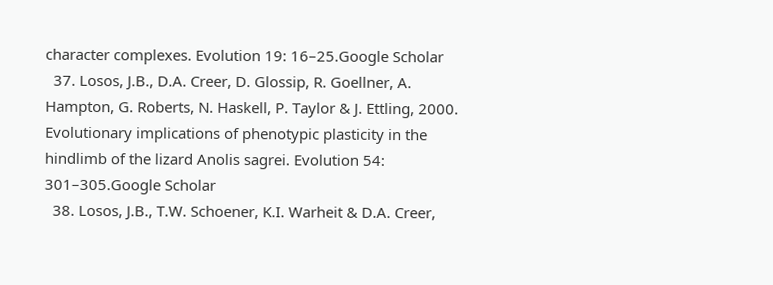character complexes. Evolution 19: 16–25.Google Scholar
  37. Losos, J.B., D.A. Creer, D. Glossip, R. Goellner, A. Hampton, G. Roberts, N. Haskell, P. Taylor & J. Ettling, 2000. Evolutionary implications of phenotypic plasticity in the hindlimb of the lizard Anolis sagrei. Evolution 54: 301–305.Google Scholar
  38. Losos, J.B., T.W. Schoener, K.I. Warheit & D.A. Creer,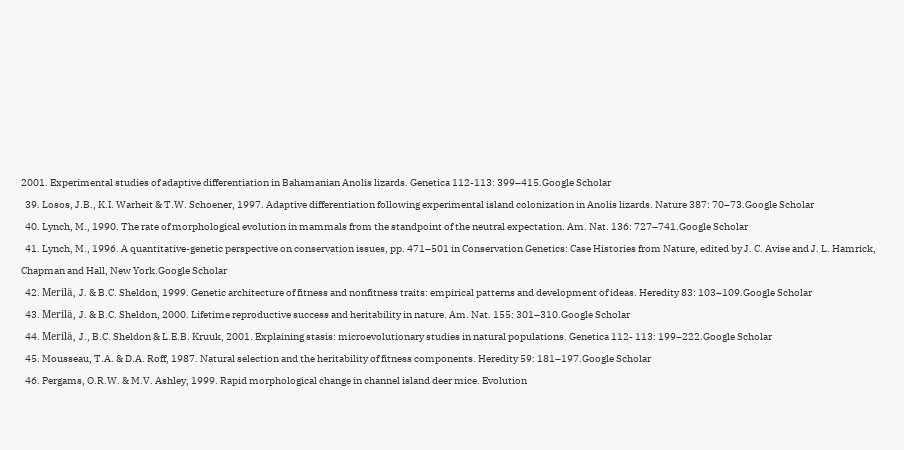2001. Experimental studies of adaptive differentiation in Bahamanian Anolis lizards. Genetica 112-113: 399–415.Google Scholar
  39. Losos, J.B., K.I. Warheit & T.W. Schoener, 1997. Adaptive differentiation following experimental island colonization in Anolis lizards. Nature 387: 70–73.Google Scholar
  40. Lynch, M., 1990. The rate of morphological evolution in mammals from the standpoint of the neutral expectation. Am. Nat. 136: 727–741.Google Scholar
  41. Lynch, M., 1996. A quantitative-genetic perspective on conservation issues, pp. 471–501 in Conservation Genetics: Case Histories from Nature, edited by J. C. Avise and J. L. Hamrick, Chapman and Hall, New York.Google Scholar
  42. Merilä, J. & B.C. Sheldon, 1999. Genetic architecture of fitness and nonfitness traits: empirical patterns and development of ideas. Heredity 83: 103–109.Google Scholar
  43. Merilä, J. & B.C. Sheldon, 2000. Lifetime reproductive success and heritability in nature. Am. Nat. 155: 301–310.Google Scholar
  44. Merilä, J., B.C. Sheldon & L.E.B. Kruuk, 2001. Explaining stasis: microevolutionary studies in natural populations. Genetica 112- 113: 199–222.Google Scholar
  45. Mousseau, T.A. & D.A. Roff, 1987. Natural selection and the heritability of fitness components. Heredity 59: 181–197.Google Scholar
  46. Pergams, O.R.W. & M.V. Ashley, 1999. Rapid morphological change in channel island deer mice. Evolution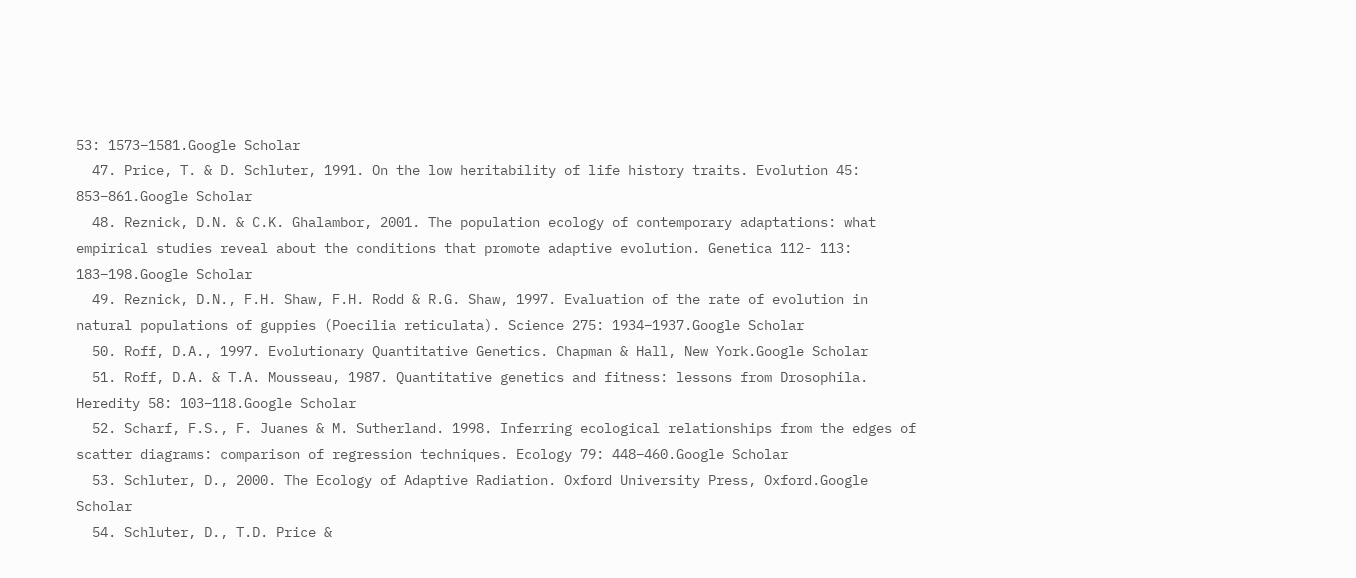53: 1573–1581.Google Scholar
  47. Price, T. & D. Schluter, 1991. On the low heritability of life history traits. Evolution 45: 853–861.Google Scholar
  48. Reznick, D.N. & C.K. Ghalambor, 2001. The population ecology of contemporary adaptations: what empirical studies reveal about the conditions that promote adaptive evolution. Genetica 112- 113: 183–198.Google Scholar
  49. Reznick, D.N., F.H. Shaw, F.H. Rodd & R.G. Shaw, 1997. Evaluation of the rate of evolution in natural populations of guppies (Poecilia reticulata). Science 275: 1934–1937.Google Scholar
  50. Roff, D.A., 1997. Evolutionary Quantitative Genetics. Chapman & Hall, New York.Google Scholar
  51. Roff, D.A. & T.A. Mousseau, 1987. Quantitative genetics and fitness: lessons from Drosophila. Heredity 58: 103–118.Google Scholar
  52. Scharf, F.S., F. Juanes & M. Sutherland. 1998. Inferring ecological relationships from the edges of scatter diagrams: comparison of regression techniques. Ecology 79: 448–460.Google Scholar
  53. Schluter, D., 2000. The Ecology of Adaptive Radiation. Oxford University Press, Oxford.Google Scholar
  54. Schluter, D., T.D. Price &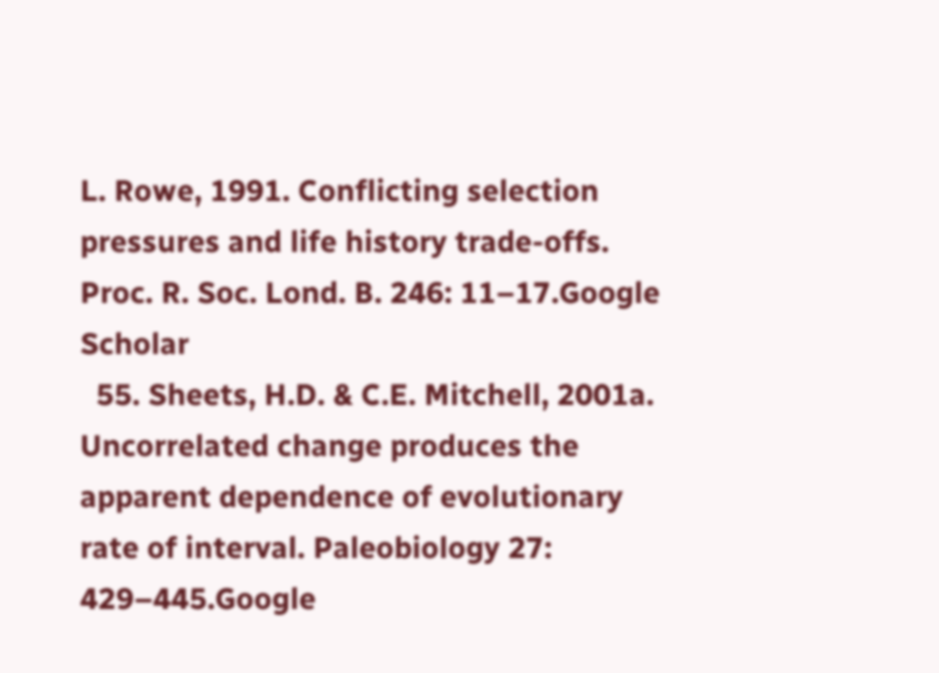L. Rowe, 1991. Conflicting selection pressures and life history trade-offs. Proc. R. Soc. Lond. B. 246: 11–17.Google Scholar
  55. Sheets, H.D. & C.E. Mitchell, 2001a. Uncorrelated change produces the apparent dependence of evolutionary rate of interval. Paleobiology 27: 429–445.Google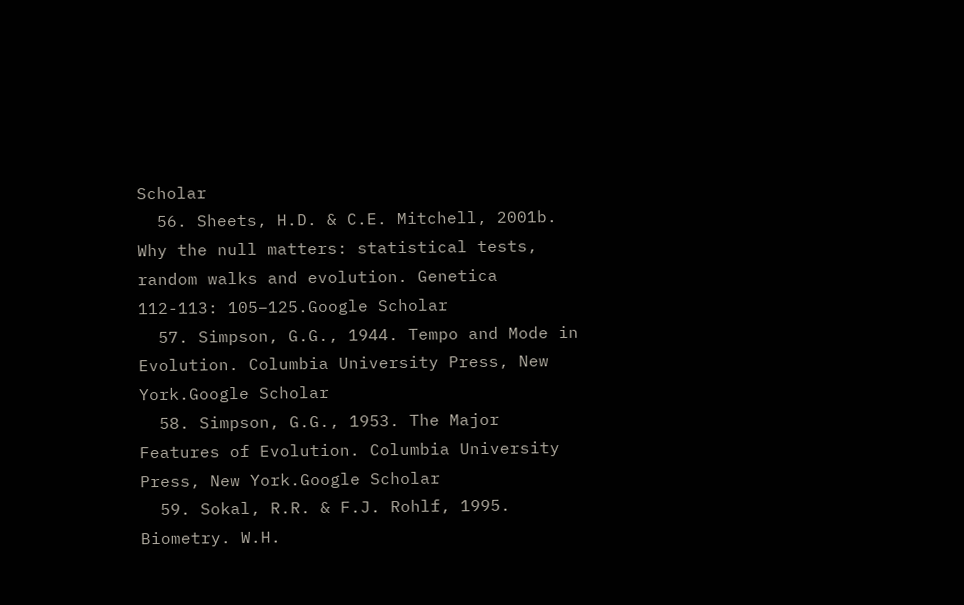Scholar
  56. Sheets, H.D. & C.E. Mitchell, 2001b. Why the null matters: statistical tests, random walks and evolution. Genetica 112-113: 105–125.Google Scholar
  57. Simpson, G.G., 1944. Tempo and Mode in Evolution. Columbia University Press, New York.Google Scholar
  58. Simpson, G.G., 1953. The Major Features of Evolution. Columbia University Press, New York.Google Scholar
  59. Sokal, R.R. & F.J. Rohlf, 1995. Biometry. W.H.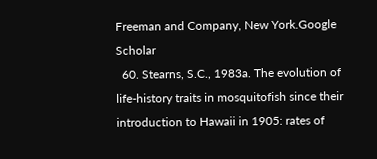Freeman and Company, New York.Google Scholar
  60. Stearns, S.C., 1983a. The evolution of life-history traits in mosquitofish since their introduction to Hawaii in 1905: rates of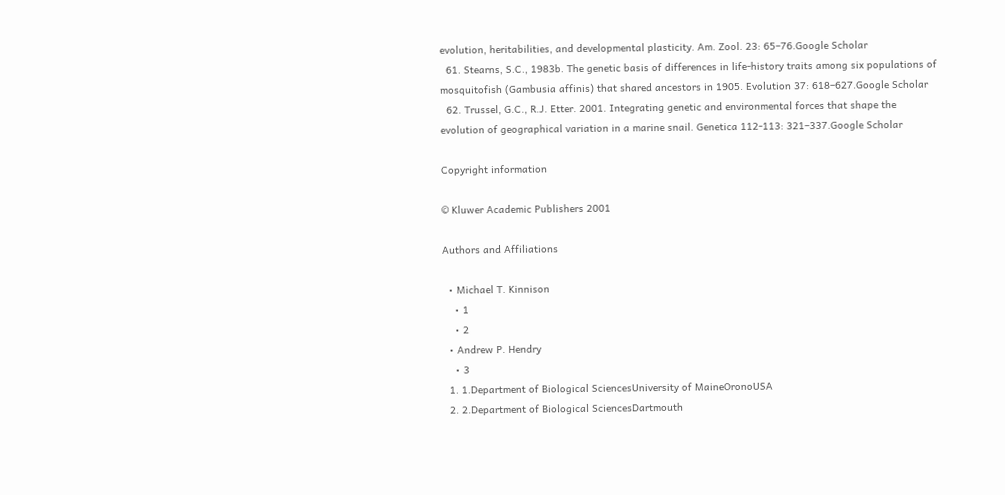evolution, heritabilities, and developmental plasticity. Am. Zool. 23: 65–76.Google Scholar
  61. Stearns, S.C., 1983b. The genetic basis of differences in life-history traits among six populations of mosquitofish (Gambusia affinis) that shared ancestors in 1905. Evolution 37: 618–627.Google Scholar
  62. Trussel, G.C., R.J. Etter. 2001. Integrating genetic and environmental forces that shape the evolution of geographical variation in a marine snail. Genetica 112-113: 321–337.Google Scholar

Copyright information

© Kluwer Academic Publishers 2001

Authors and Affiliations

  • Michael T. Kinnison
    • 1
    • 2
  • Andrew P. Hendry
    • 3
  1. 1.Department of Biological SciencesUniversity of MaineOronoUSA
  2. 2.Department of Biological SciencesDartmouth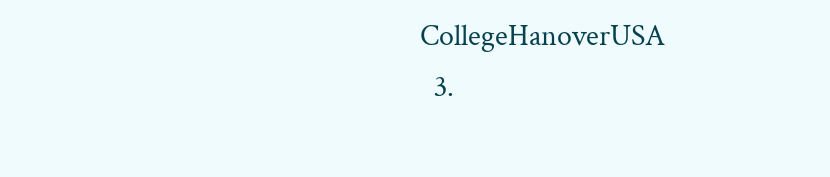CollegeHanoverUSA
  3.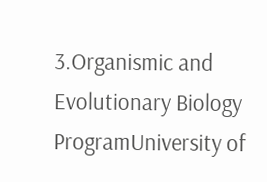3.Organismic and Evolutionary Biology ProgramUniversity of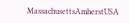MassachusettsAmherstUSA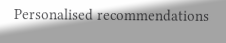Personalised recommendations